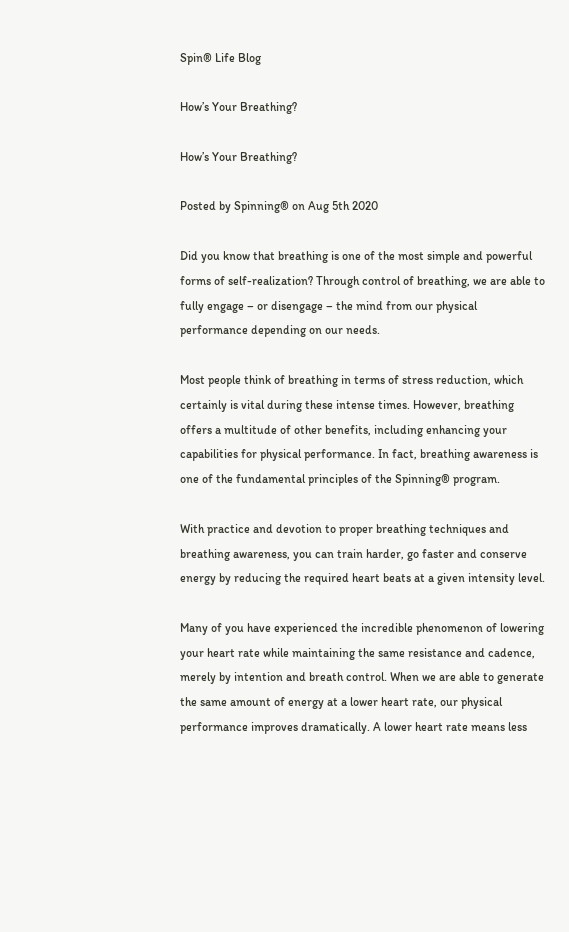Spin® Life Blog

How’s Your Breathing?

How’s Your Breathing?

Posted by Spinning® on Aug 5th 2020

Did you know that breathing is one of the most simple and powerful forms of self-realization? Through control of breathing, we are able to fully engage – or disengage – the mind from our physical performance depending on our needs.

Most people think of breathing in terms of stress reduction, which certainly is vital during these intense times. However, breathing offers a multitude of other benefits, including enhancing your capabilities for physical performance. In fact, breathing awareness is one of the fundamental principles of the Spinning® program.

With practice and devotion to proper breathing techniques and breathing awareness, you can train harder, go faster and conserve energy by reducing the required heart beats at a given intensity level.

Many of you have experienced the incredible phenomenon of lowering your heart rate while maintaining the same resistance and cadence, merely by intention and breath control. When we are able to generate the same amount of energy at a lower heart rate, our physical performance improves dramatically. A lower heart rate means less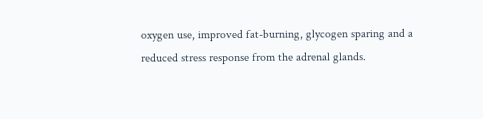oxygen use, improved fat-burning, glycogen sparing and a reduced stress response from the adrenal glands.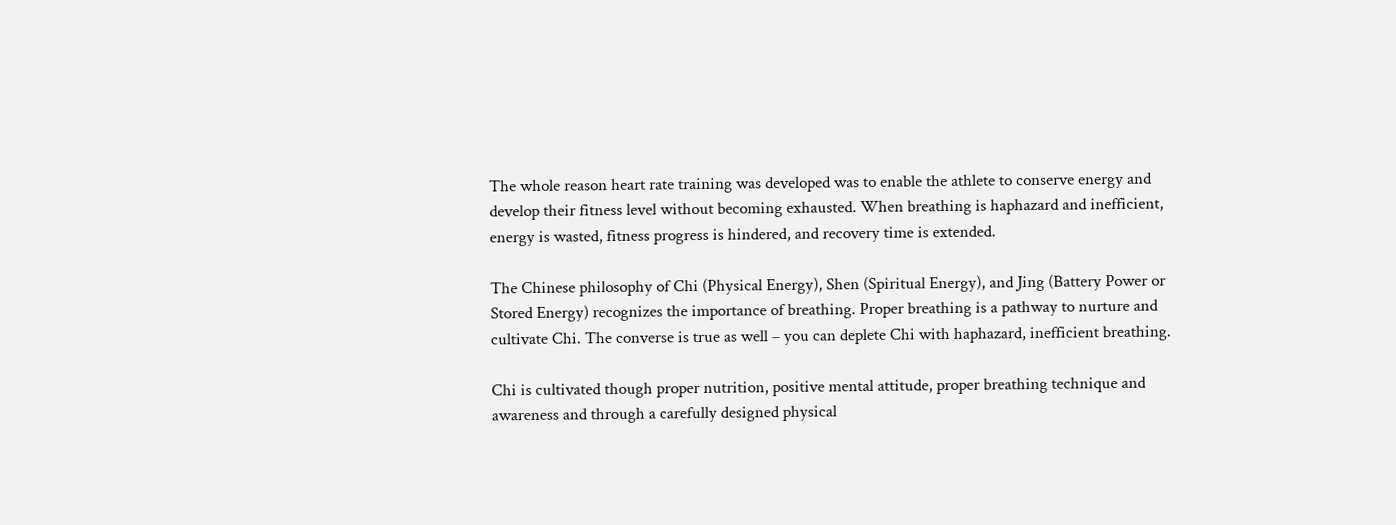The whole reason heart rate training was developed was to enable the athlete to conserve energy and develop their fitness level without becoming exhausted. When breathing is haphazard and inefficient, energy is wasted, fitness progress is hindered, and recovery time is extended.

The Chinese philosophy of Chi (Physical Energy), Shen (Spiritual Energy), and Jing (Battery Power or Stored Energy) recognizes the importance of breathing. Proper breathing is a pathway to nurture and cultivate Chi. The converse is true as well – you can deplete Chi with haphazard, inefficient breathing.

Chi is cultivated though proper nutrition, positive mental attitude, proper breathing technique and awareness and through a carefully designed physical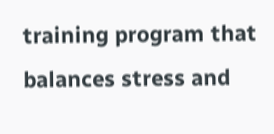training program that balances stress and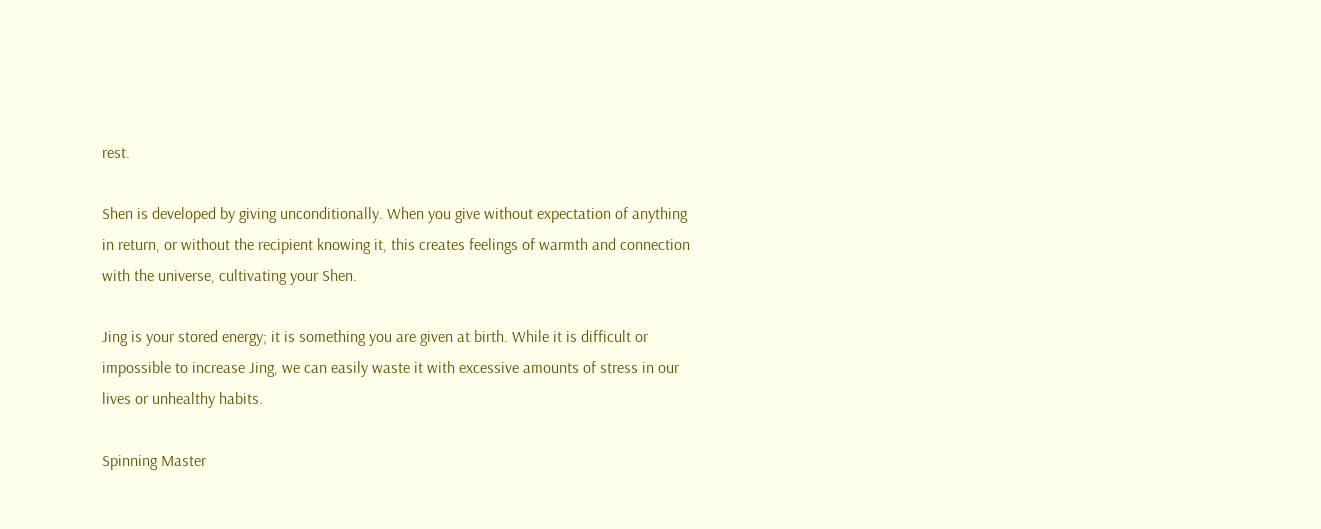rest.

Shen is developed by giving unconditionally. When you give without expectation of anything in return, or without the recipient knowing it, this creates feelings of warmth and connection with the universe, cultivating your Shen.

Jing is your stored energy; it is something you are given at birth. While it is difficult or impossible to increase Jing, we can easily waste it with excessive amounts of stress in our lives or unhealthy habits.

Spinning Master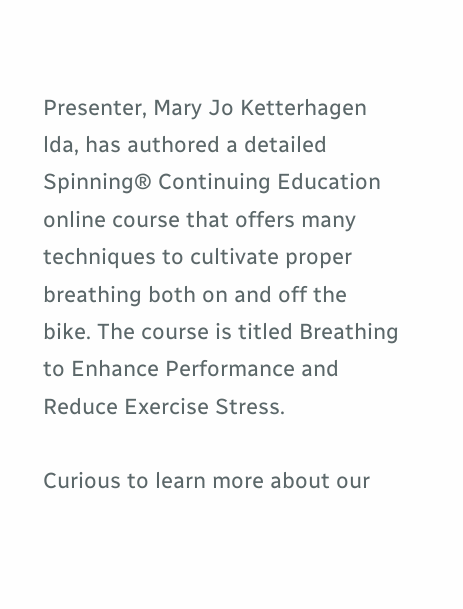Presenter, Mary Jo Ketterhagen lda, has authored a detailed Spinning® Continuing Education online course that offers many techniques to cultivate proper breathing both on and off the bike. The course is titled Breathing to Enhance Performance and Reduce Exercise Stress.

Curious to learn more about our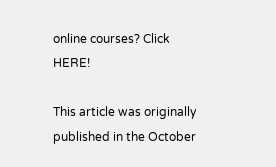online courses? Click HERE!

This article was originally published in the October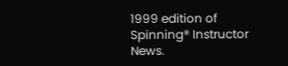1999 edition of Spinning® Instructor News.